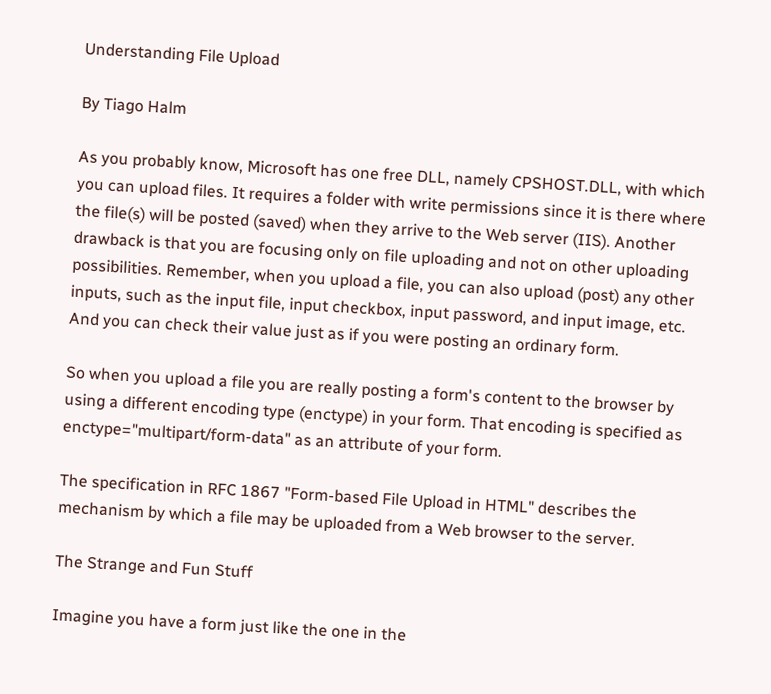Understanding File Upload

By Tiago Halm

As you probably know, Microsoft has one free DLL, namely CPSHOST.DLL, with which you can upload files. It requires a folder with write permissions since it is there where the file(s) will be posted (saved) when they arrive to the Web server (IIS). Another drawback is that you are focusing only on file uploading and not on other uploading possibilities. Remember, when you upload a file, you can also upload (post) any other inputs, such as the input file, input checkbox, input password, and input image, etc. And you can check their value just as if you were posting an ordinary form.

So when you upload a file you are really posting a form's content to the browser by using a different encoding type (enctype) in your form. That encoding is specified as enctype="multipart/form-data" as an attribute of your form.

The specification in RFC 1867 "Form-based File Upload in HTML" describes the mechanism by which a file may be uploaded from a Web browser to the server.

The Strange and Fun Stuff

Imagine you have a form just like the one in the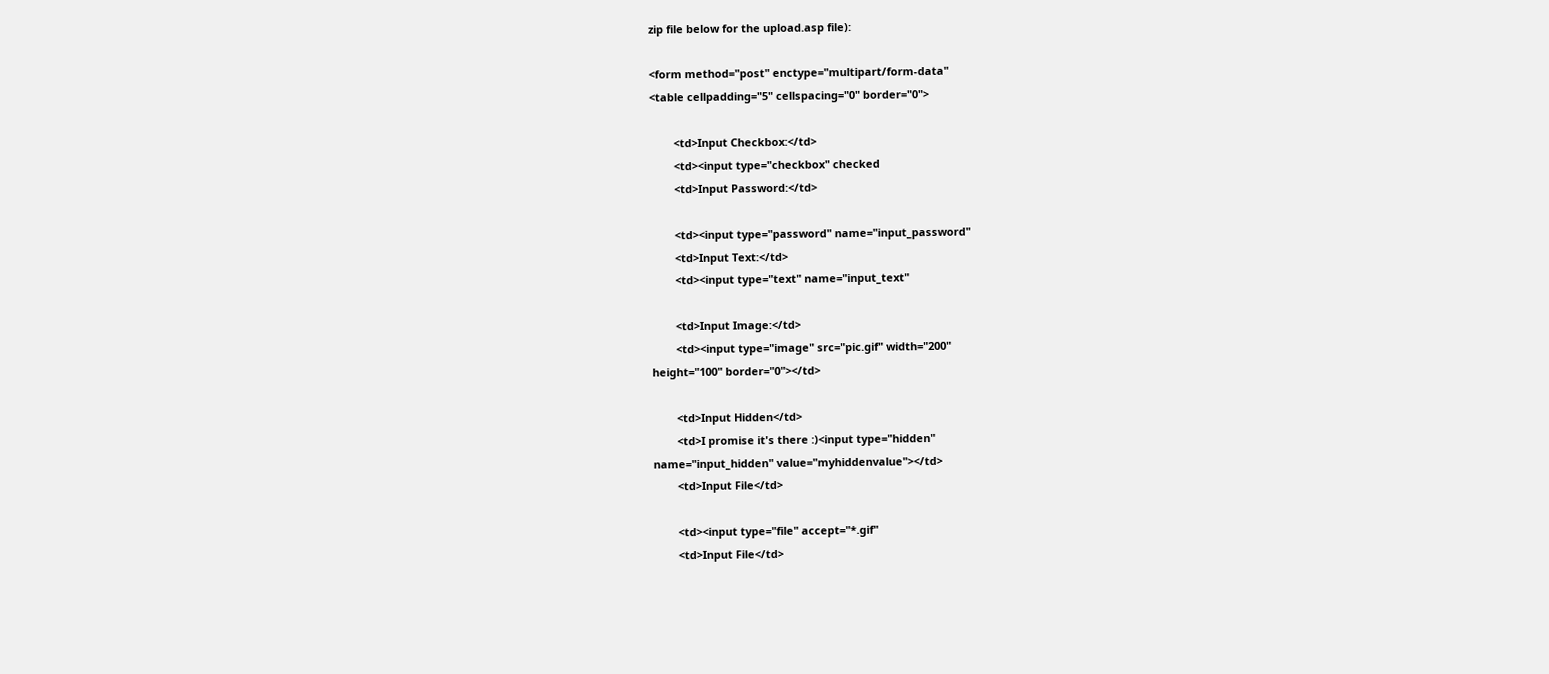zip file below for the upload.asp file):

<form method="post" enctype="multipart/form-data"
<table cellpadding="5" cellspacing="0" border="0">

        <td>Input Checkbox:</td>
        <td><input type="checkbox" checked
        <td>Input Password:</td>

        <td><input type="password" name="input_password"
        <td>Input Text:</td>
        <td><input type="text" name="input_text"

        <td>Input Image:</td>
        <td><input type="image" src="pic.gif" width="200"
height="100" border="0"></td>

        <td>Input Hidden</td>
        <td>I promise it's there :)<input type="hidden"
name="input_hidden" value="myhiddenvalue"></td>
        <td>Input File</td>

        <td><input type="file" accept="*.gif"
        <td>Input File</td>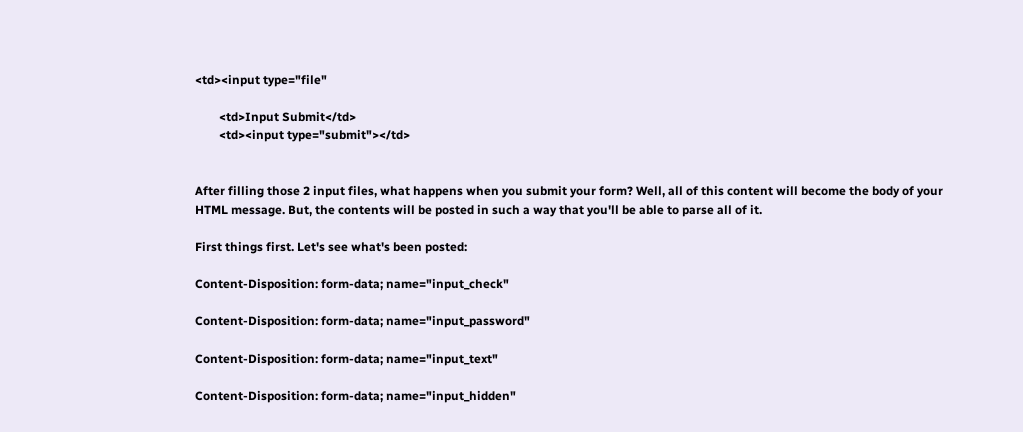<td><input type="file"

        <td>Input Submit</td>
        <td><input type="submit"></td>


After filling those 2 input files, what happens when you submit your form? Well, all of this content will become the body of your HTML message. But, the contents will be posted in such a way that you'll be able to parse all of it.

First things first. Let's see what's been posted:

Content-Disposition: form-data; name="input_check"

Content-Disposition: form-data; name="input_password"

Content-Disposition: form-data; name="input_text"

Content-Disposition: form-data; name="input_hidden"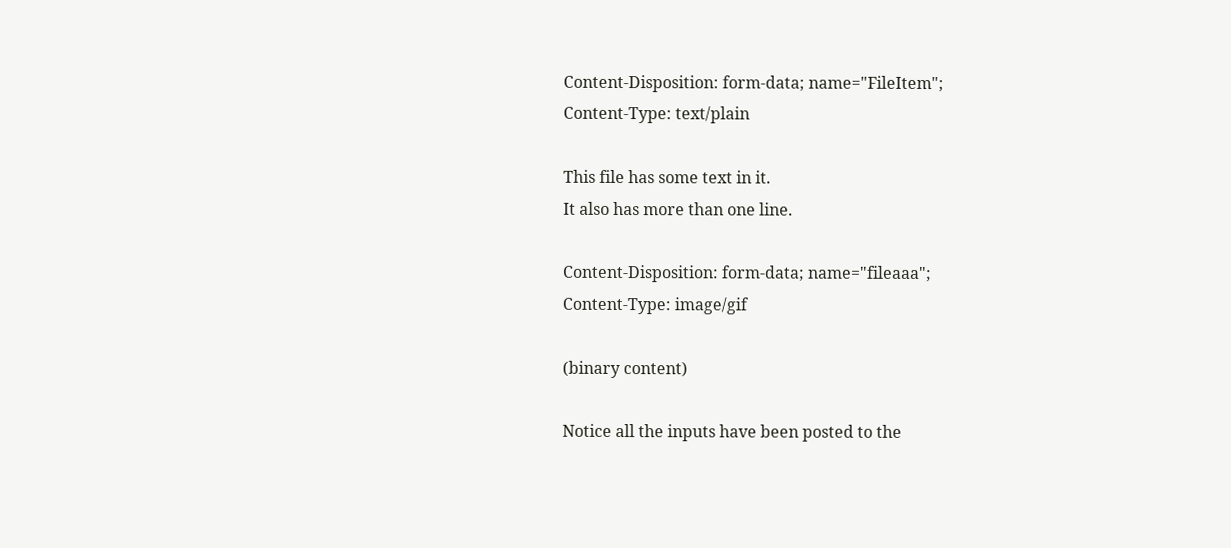Content-Disposition: form-data; name="FileItem";
Content-Type: text/plain

This file has some text in it.
It also has more than one line.

Content-Disposition: form-data; name="fileaaa";
Content-Type: image/gif

(binary content)

Notice all the inputs have been posted to the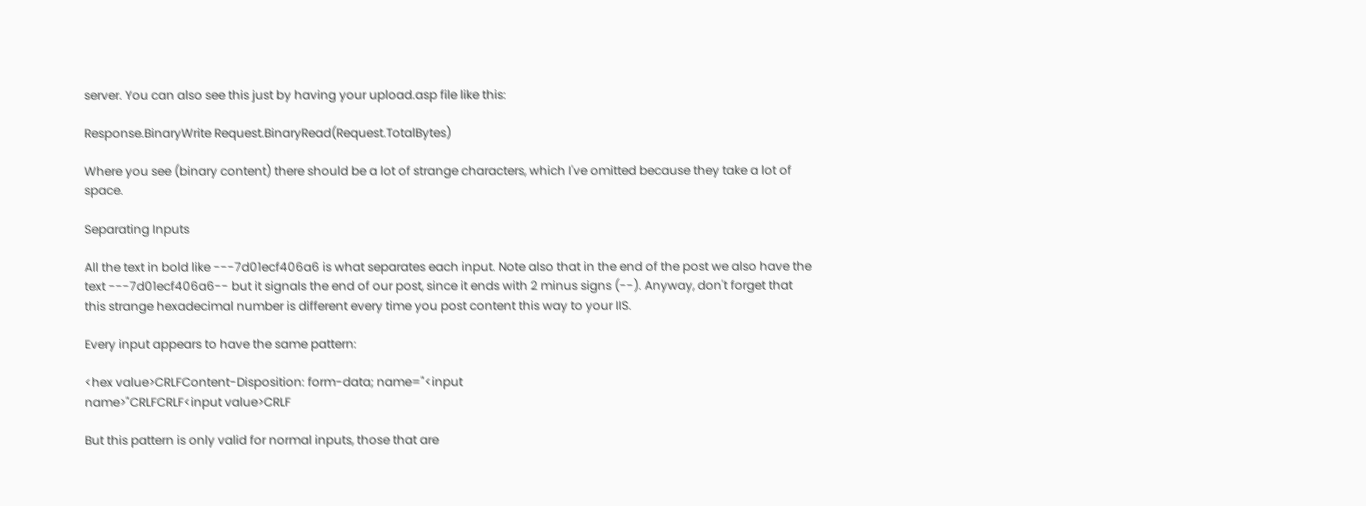server. You can also see this just by having your upload.asp file like this:

Response.BinaryWrite Request.BinaryRead(Request.TotalBytes)

Where you see (binary content) there should be a lot of strange characters, which I've omitted because they take a lot of space.

Separating Inputs

All the text in bold like ---7d01ecf406a6 is what separates each input. Note also that in the end of the post we also have the text ---7d01ecf406a6-- but it signals the end of our post, since it ends with 2 minus signs (--). Anyway, don't forget that this strange hexadecimal number is different every time you post content this way to your IIS.

Every input appears to have the same pattern:

<hex value>CRLFContent-Disposition: form-data; name="<input
name>"CRLFCRLF<input value>CRLF

But this pattern is only valid for normal inputs, those that are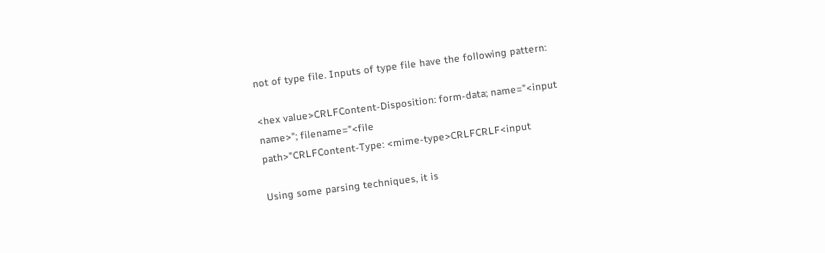not of type file. Inputs of type file have the following pattern:

<hex value>CRLFContent-Disposition: form-data; name="<input
name>"; filename="<file
path>"CRLFContent-Type: <mime-type>CRLFCRLF<input

Using some parsing techniques, it is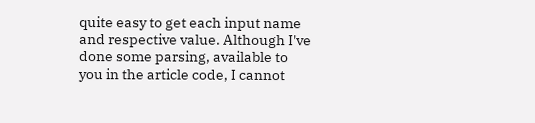quite easy to get each input name and respective value. Although I've done some parsing, available to you in the article code, I cannot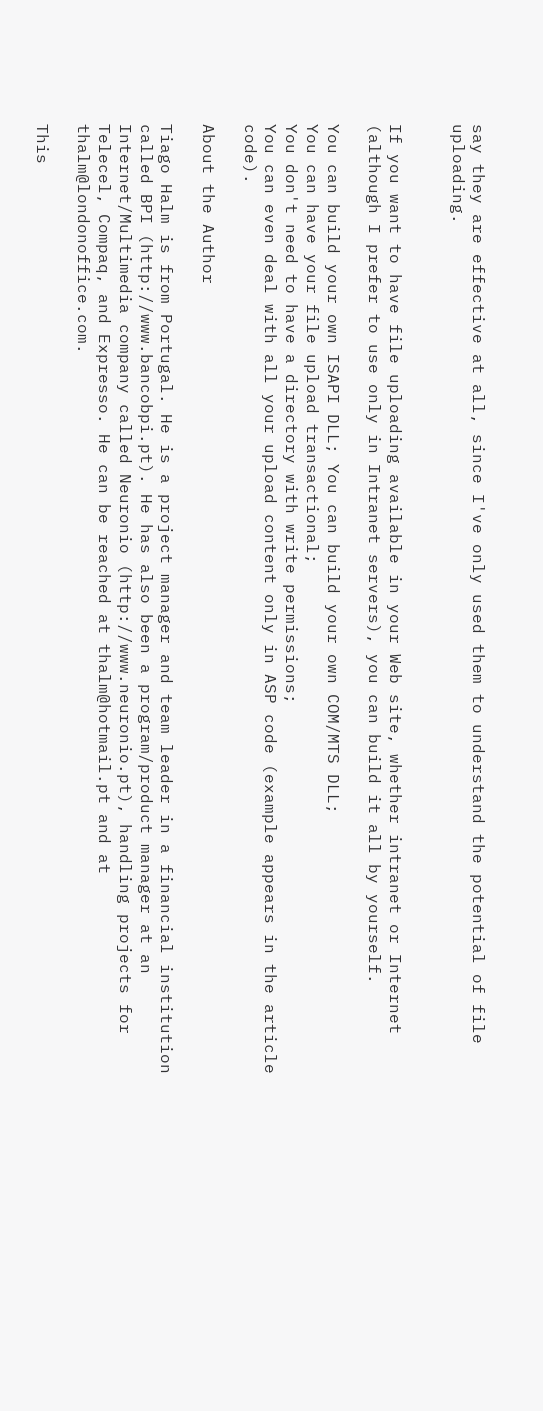say they are effective at all, since I've only used them to understand the potential of file uploading.


If you want to have file uploading available in your Web site, whether intranet or Internet (although I prefer to use only in Intranet servers), you can build it all by yourself.

You can build your own ISAPI DLL; You can build your own COM/MTS DLL;
You can have your file upload transactional;
You don't need to have a directory with write permissions;
You can even deal with all your upload content only in ASP code (example appears in the article code).

About the Author

Tiago Halm is from Portugal. He is a project manager and team leader in a financial institution called BPI (http://www.bancobpi.pt). He has also been a program/product manager at an Internet/Multimedia company called Neuronio (http://www.neuronio.pt), handling projects for Telecel, Compaq, and Expresso. He can be reached at thalm@hotmail.pt and at thalm@londonoffice.com.

This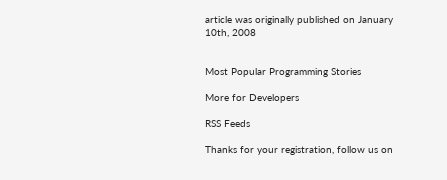article was originally published on January 10th, 2008


Most Popular Programming Stories

More for Developers

RSS Feeds

Thanks for your registration, follow us on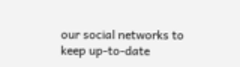our social networks to keep up-to-date